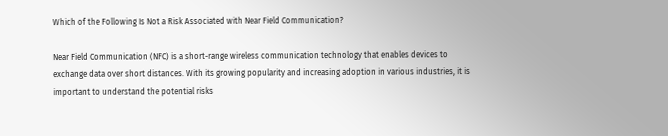Which of the Following Is Not a Risk Associated with Near Field Communication?

Near Field Communication (NFC) is a short-range wireless communication technology that enables devices to exchange data over short distances. With its growing popularity and increasing adoption in various industries, it is important to understand the potential risks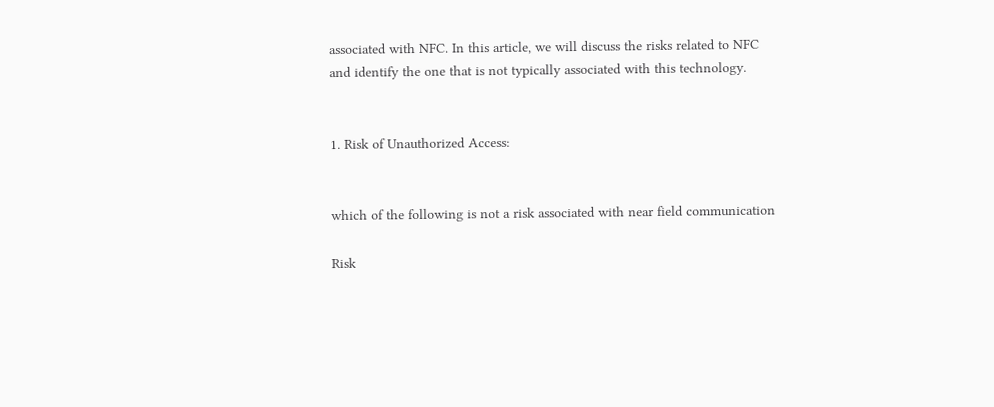associated with NFC. In this article, we will discuss the risks related to NFC and identify the one that is not typically associated with this technology.


1. Risk of Unauthorized Access:


which of the following is not a risk associated with near field communication

Risk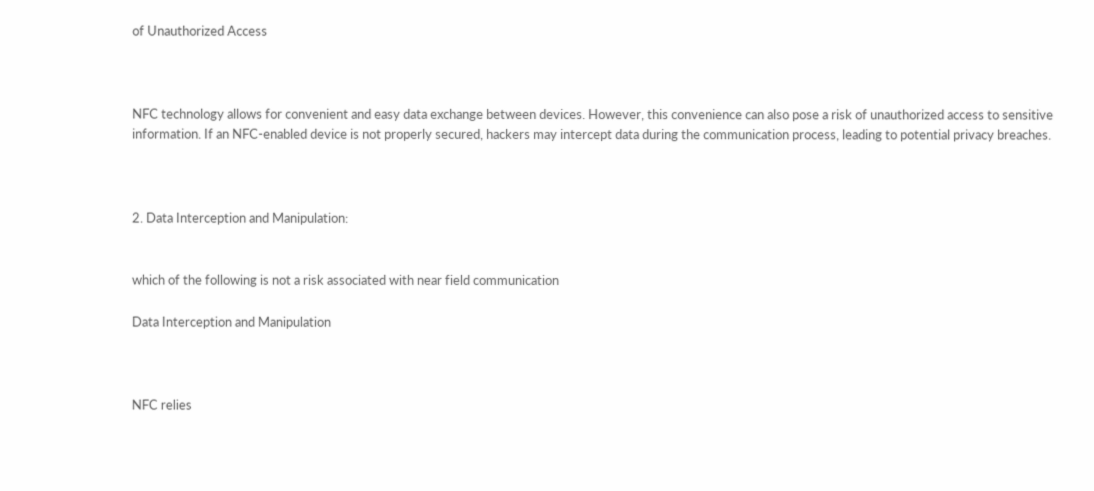of Unauthorized Access



NFC technology allows for convenient and easy data exchange between devices. However, this convenience can also pose a risk of unauthorized access to sensitive information. If an NFC-enabled device is not properly secured, hackers may intercept data during the communication process, leading to potential privacy breaches.



2. Data Interception and Manipulation:


which of the following is not a risk associated with near field communication

Data Interception and Manipulation



NFC relies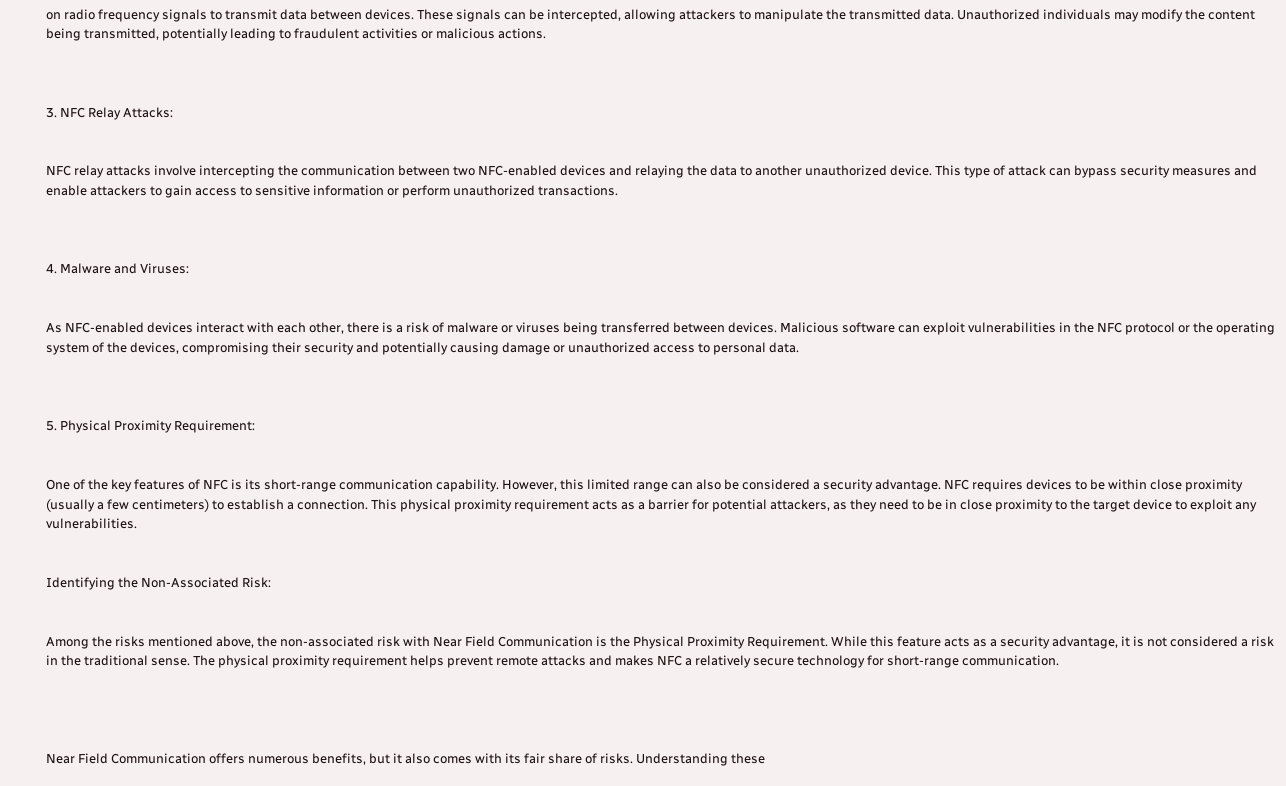on radio frequency signals to transmit data between devices. These signals can be intercepted, allowing attackers to manipulate the transmitted data. Unauthorized individuals may modify the content being transmitted, potentially leading to fraudulent activities or malicious actions.



3. NFC Relay Attacks:


NFC relay attacks involve intercepting the communication between two NFC-enabled devices and relaying the data to another unauthorized device. This type of attack can bypass security measures and enable attackers to gain access to sensitive information or perform unauthorized transactions.



4. Malware and Viruses:


As NFC-enabled devices interact with each other, there is a risk of malware or viruses being transferred between devices. Malicious software can exploit vulnerabilities in the NFC protocol or the operating system of the devices, compromising their security and potentially causing damage or unauthorized access to personal data.



5. Physical Proximity Requirement:


One of the key features of NFC is its short-range communication capability. However, this limited range can also be considered a security advantage. NFC requires devices to be within close proximity (usually a few centimeters) to establish a connection. This physical proximity requirement acts as a barrier for potential attackers, as they need to be in close proximity to the target device to exploit any vulnerabilities.


Identifying the Non-Associated Risk:


Among the risks mentioned above, the non-associated risk with Near Field Communication is the Physical Proximity Requirement. While this feature acts as a security advantage, it is not considered a risk in the traditional sense. The physical proximity requirement helps prevent remote attacks and makes NFC a relatively secure technology for short-range communication.




Near Field Communication offers numerous benefits, but it also comes with its fair share of risks. Understanding these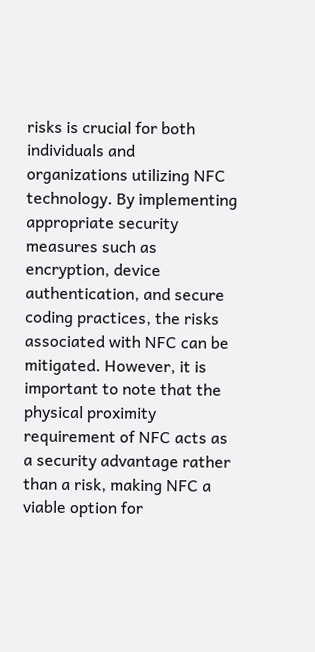risks is crucial for both individuals and organizations utilizing NFC technology. By implementing appropriate security measures such as encryption, device authentication, and secure coding practices, the risks associated with NFC can be mitigated. However, it is important to note that the physical proximity requirement of NFC acts as a security advantage rather than a risk, making NFC a viable option for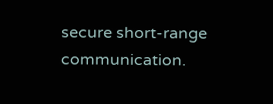secure short-range communication.